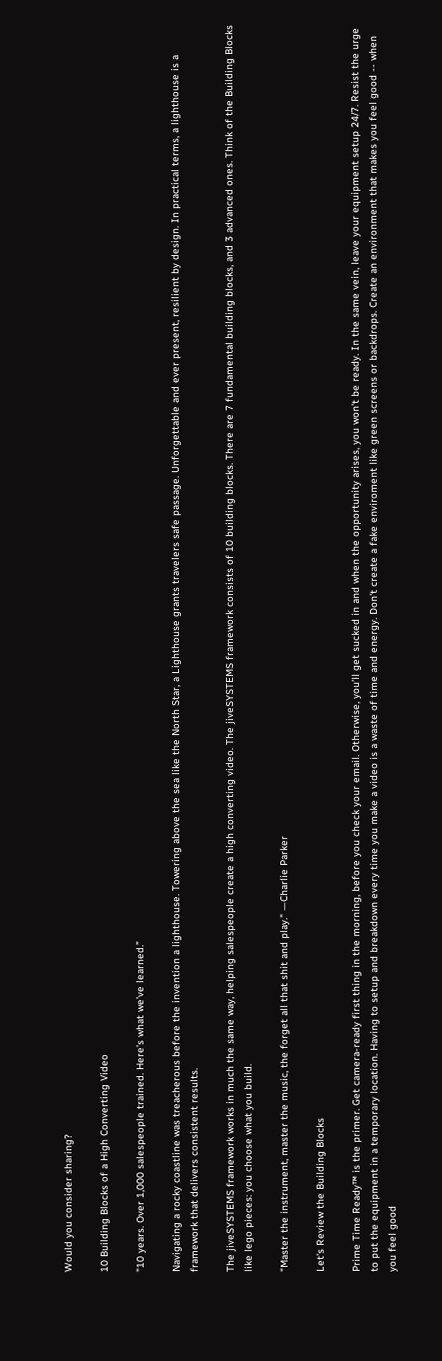Would you consider sharing?

10 Building Blocks of a High Converting Video

"10 years. Over 1,000 salespeople trained. Here’s what we’ve learned.”

Navigating a rocky coastline was treacherous before the invention a lighthouse. Towering above the sea like the North Star, a Lighthouse grants travelers safe passage. Unforgettable and ever present, resilient by design. In practical terms, a lighthouse is a framework that delivers consistent results.

The jiveSYSTEMS framework works in much the same way, helping salespeople create a high converting video. The jiveSYSTEMS framework consists of 10 building blocks. There are 7 fundamental building blocks, and 3 advanced ones. Think of the Building Blocks like lego pieces: you choose what you build.

"Master the instrument, master the music, the forget all that shit and play." —Charlie Parker

Let's Review the Building Blocks

Prime Time Ready™ is the primer. Get camera-ready first thing in the morning, before you check your email. Otherwise, you’ll get sucked in and when the opportunity arises, you won't be ready. In the same vein, leave your equipment setup 24/7. Resist the urge to put the equipment in a temporary location. Having to setup and breakdown every time you make a video is a waste of time and energy. Don't create a fake enviroment like green screens or backdrops. Create an environment that makes you feel good -- when you feel good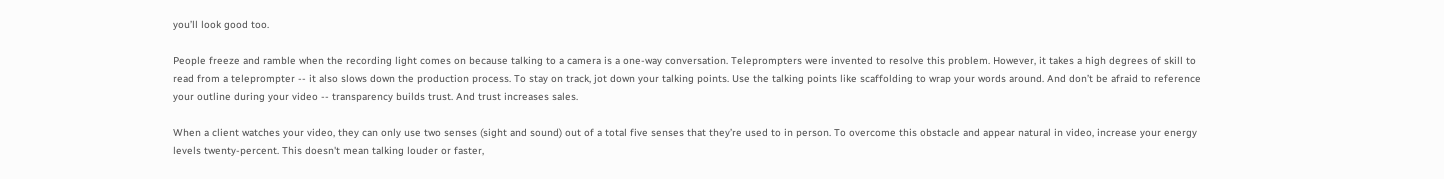you’ll look good too.

People freeze and ramble when the recording light comes on because talking to a camera is a one-way conversation. Teleprompters were invented to resolve this problem. However, it takes a high degrees of skill to read from a teleprompter -- it also slows down the production process. To stay on track, jot down your talking points. Use the talking points like scaffolding to wrap your words around. And don’t be afraid to reference your outline during your video -- transparency builds trust. And trust increases sales.

When a client watches your video, they can only use two senses (sight and sound) out of a total five senses that they’re used to in person. To overcome this obstacle and appear natural in video, increase your energy levels twenty-percent. This doesn't mean talking louder or faster,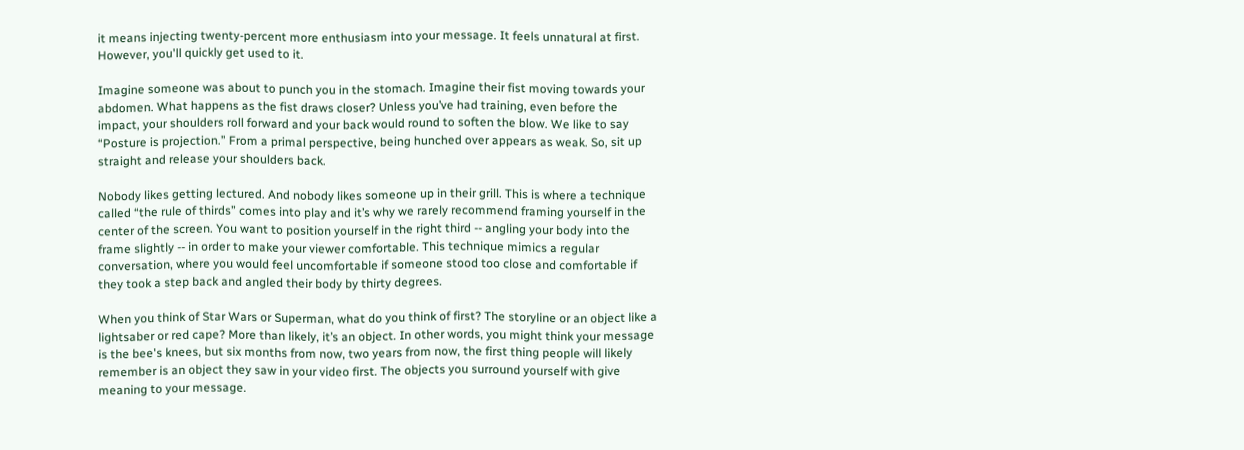it means injecting twenty-percent more enthusiasm into your message. It feels unnatural at first. However, you'll quickly get used to it.

Imagine someone was about to punch you in the stomach. Imagine their fist moving towards your abdomen. What happens as the fist draws closer? Unless you’ve had training, even before the impact, your shoulders roll forward and your back would round to soften the blow. We like to say “Posture is projection.” From a primal perspective, being hunched over appears as weak. So, sit up straight and release your shoulders back.

Nobody likes getting lectured. And nobody likes someone up in their grill. This is where a technique called “the rule of thirds” comes into play and it’s why we rarely recommend framing yourself in the center of the screen. You want to position yourself in the right third -- angling your body into the frame slightly -- in order to make your viewer comfortable. This technique mimics a regular conversation, where you would feel uncomfortable if someone stood too close and comfortable if they took a step back and angled their body by thirty degrees.

When you think of Star Wars or Superman, what do you think of first? The storyline or an object like a lightsaber or red cape? More than likely, it’s an object. In other words, you might think your message is the bee's knees, but six months from now, two years from now, the first thing people will likely remember is an object they saw in your video first. The objects you surround yourself with give meaning to your message.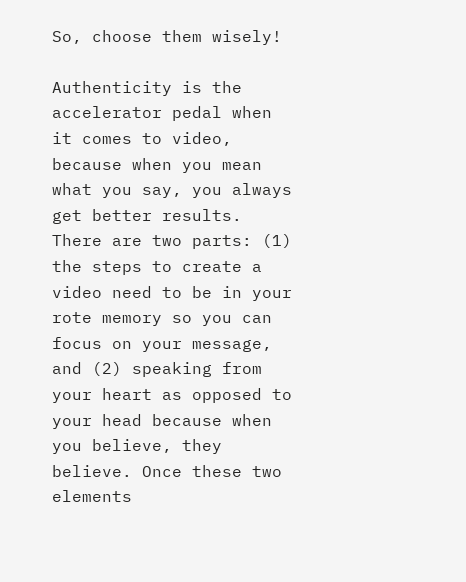So, choose them wisely!

Authenticity is the accelerator pedal when it comes to video, because when you mean what you say, you always get better results. There are two parts: (1) the steps to create a video need to be in your rote memory so you can focus on your message, and (2) speaking from your heart as opposed to your head because when you believe, they believe. Once these two elements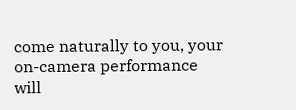come naturally to you, your on-camera performance will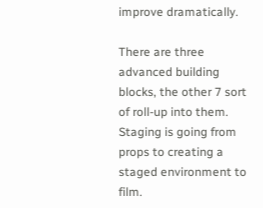improve dramatically.

There are three advanced building blocks, the other 7 sort of roll-up into them. Staging is going from props to creating a staged environment to film.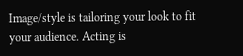Image/style is tailoring your look to fit your audience. Acting is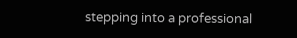stepping into a professional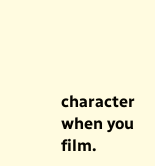character when you film.